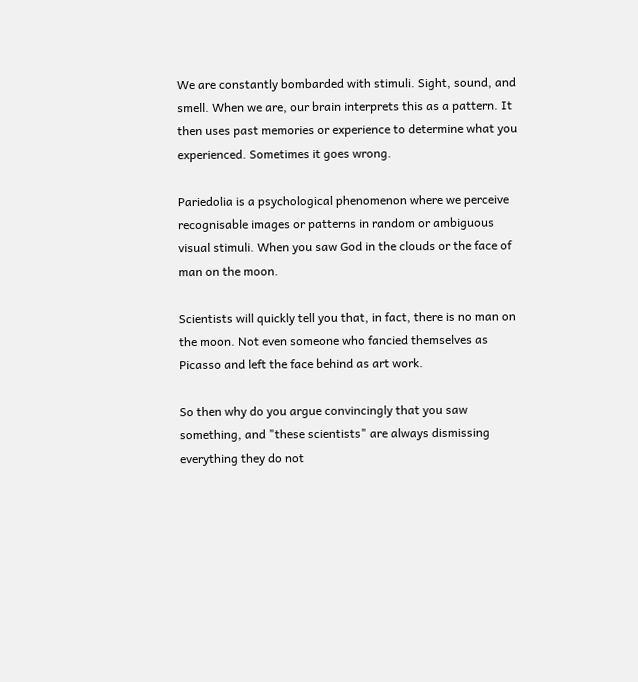We are constantly bombarded with stimuli. Sight, sound, and smell. When we are, our brain interprets this as a pattern. It then uses past memories or experience to determine what you experienced. Sometimes it goes wrong.

Pariedolia is a psychological phenomenon where we perceive recognisable images or patterns in random or ambiguous visual stimuli. When you saw God in the clouds or the face of man on the moon.

Scientists will quickly tell you that, in fact, there is no man on the moon. Not even someone who fancied themselves as Picasso and left the face behind as art work.

So then why do you argue convincingly that you saw something, and "these scientists" are always dismissing everything they do not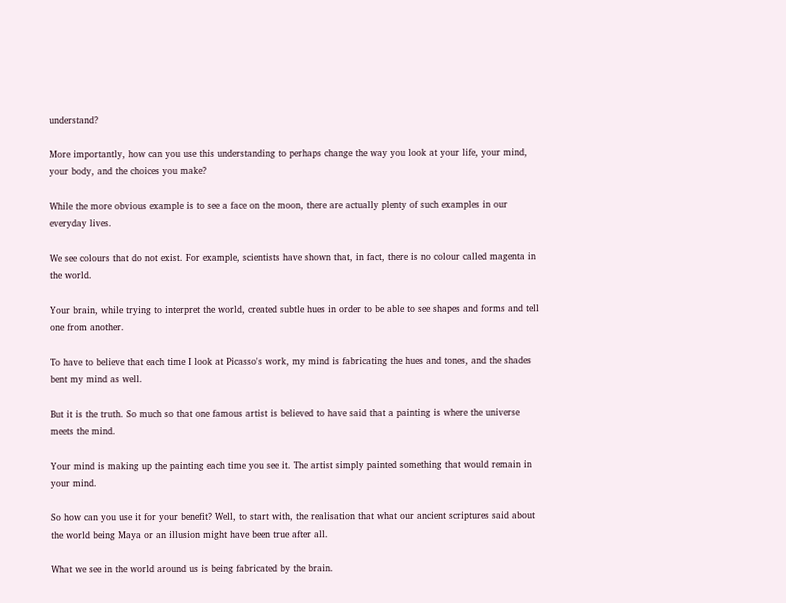understand?

More importantly, how can you use this understanding to perhaps change the way you look at your life, your mind, your body, and the choices you make?

While the more obvious example is to see a face on the moon, there are actually plenty of such examples in our everyday lives.

We see colours that do not exist. For example, scientists have shown that, in fact, there is no colour called magenta in the world.

Your brain, while trying to interpret the world, created subtle hues in order to be able to see shapes and forms and tell one from another.

To have to believe that each time I look at Picasso's work, my mind is fabricating the hues and tones, and the shades bent my mind as well.

But it is the truth. So much so that one famous artist is believed to have said that a painting is where the universe meets the mind.

Your mind is making up the painting each time you see it. The artist simply painted something that would remain in your mind.

So how can you use it for your benefit? Well, to start with, the realisation that what our ancient scriptures said about the world being Maya or an illusion might have been true after all.

What we see in the world around us is being fabricated by the brain.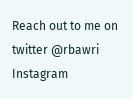Reach out to me on twitter @rbawri Instagram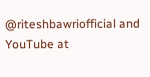@riteshbawriofficial and YouTube at